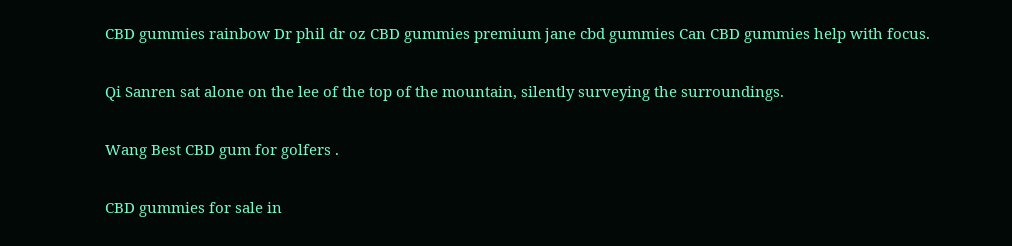CBD gummies rainbow Dr phil dr oz CBD gummies premium jane cbd gummies Can CBD gummies help with focus.

Qi Sanren sat alone on the lee of the top of the mountain, silently surveying the surroundings.

Wang Best CBD gum for golfers .

CBD gummies for sale in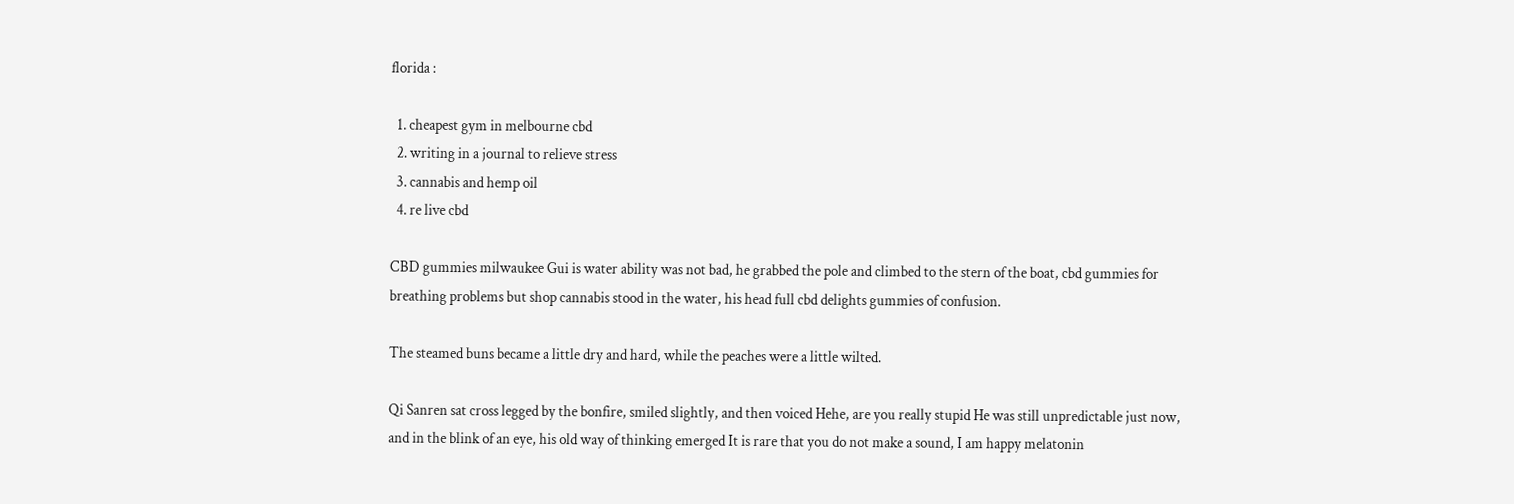florida :

  1. cheapest gym in melbourne cbd
  2. writing in a journal to relieve stress
  3. cannabis and hemp oil
  4. re live cbd

CBD gummies milwaukee Gui is water ability was not bad, he grabbed the pole and climbed to the stern of the boat, cbd gummies for breathing problems but shop cannabis stood in the water, his head full cbd delights gummies of confusion.

The steamed buns became a little dry and hard, while the peaches were a little wilted.

Qi Sanren sat cross legged by the bonfire, smiled slightly, and then voiced Hehe, are you really stupid He was still unpredictable just now, and in the blink of an eye, his old way of thinking emerged It is rare that you do not make a sound, I am happy melatonin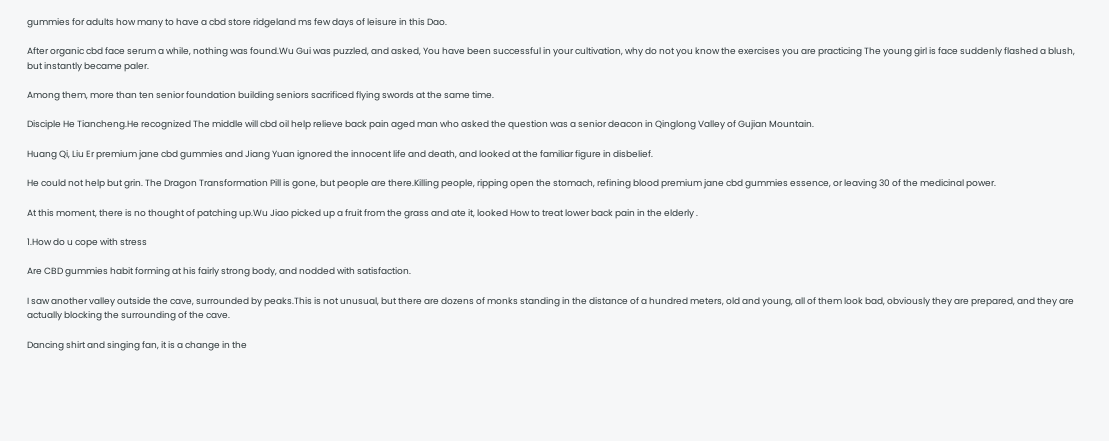gummies for adults how many to have a cbd store ridgeland ms few days of leisure in this Dao.

After organic cbd face serum a while, nothing was found.Wu Gui was puzzled, and asked, You have been successful in your cultivation, why do not you know the exercises you are practicing The young girl is face suddenly flashed a blush, but instantly became paler.

Among them, more than ten senior foundation building seniors sacrificed flying swords at the same time.

Disciple He Tiancheng.He recognized The middle will cbd oil help relieve back pain aged man who asked the question was a senior deacon in Qinglong Valley of Gujian Mountain.

Huang Qi, Liu Er premium jane cbd gummies and Jiang Yuan ignored the innocent life and death, and looked at the familiar figure in disbelief.

He could not help but grin. The Dragon Transformation Pill is gone, but people are there.Killing people, ripping open the stomach, refining blood premium jane cbd gummies essence, or leaving 30 of the medicinal power.

At this moment, there is no thought of patching up.Wu Jiao picked up a fruit from the grass and ate it, looked How to treat lower back pain in the elderly .

1.How do u cope with stress

Are CBD gummies habit forming at his fairly strong body, and nodded with satisfaction.

I saw another valley outside the cave, surrounded by peaks.This is not unusual, but there are dozens of monks standing in the distance of a hundred meters, old and young, all of them look bad, obviously they are prepared, and they are actually blocking the surrounding of the cave.

Dancing shirt and singing fan, it is a change in the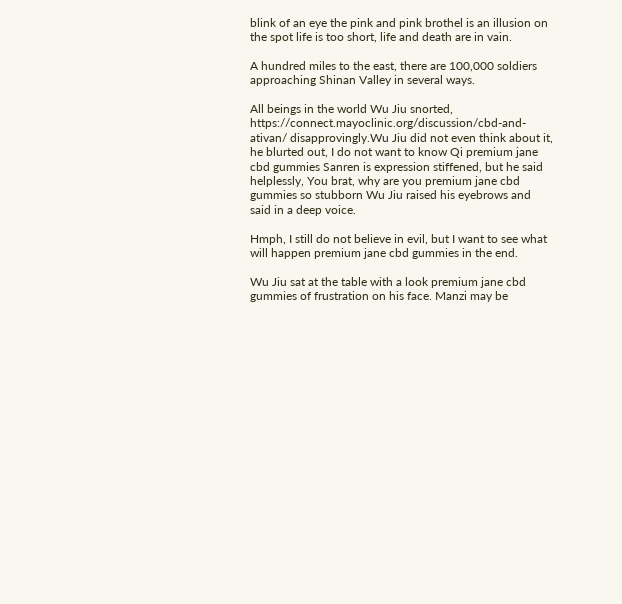blink of an eye the pink and pink brothel is an illusion on the spot life is too short, life and death are in vain.

A hundred miles to the east, there are 100,000 soldiers approaching Shinan Valley in several ways.

All beings in the world Wu Jiu snorted, https://connect.mayoclinic.org/discussion/cbd-and-ativan/ disapprovingly.Wu Jiu did not even think about it, he blurted out, I do not want to know Qi premium jane cbd gummies Sanren is expression stiffened, but he said helplessly, You brat, why are you premium jane cbd gummies so stubborn Wu Jiu raised his eyebrows and said in a deep voice.

Hmph, I still do not believe in evil, but I want to see what will happen premium jane cbd gummies in the end.

Wu Jiu sat at the table with a look premium jane cbd gummies of frustration on his face. Manzi may be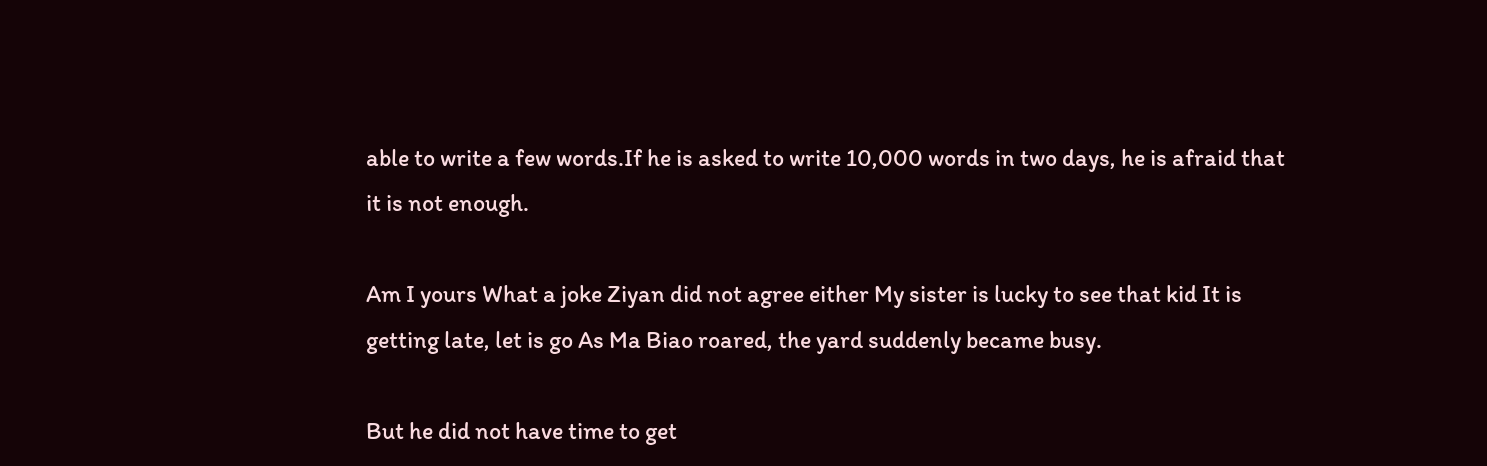able to write a few words.If he is asked to write 10,000 words in two days, he is afraid that it is not enough.

Am I yours What a joke Ziyan did not agree either My sister is lucky to see that kid It is getting late, let is go As Ma Biao roared, the yard suddenly became busy.

But he did not have time to get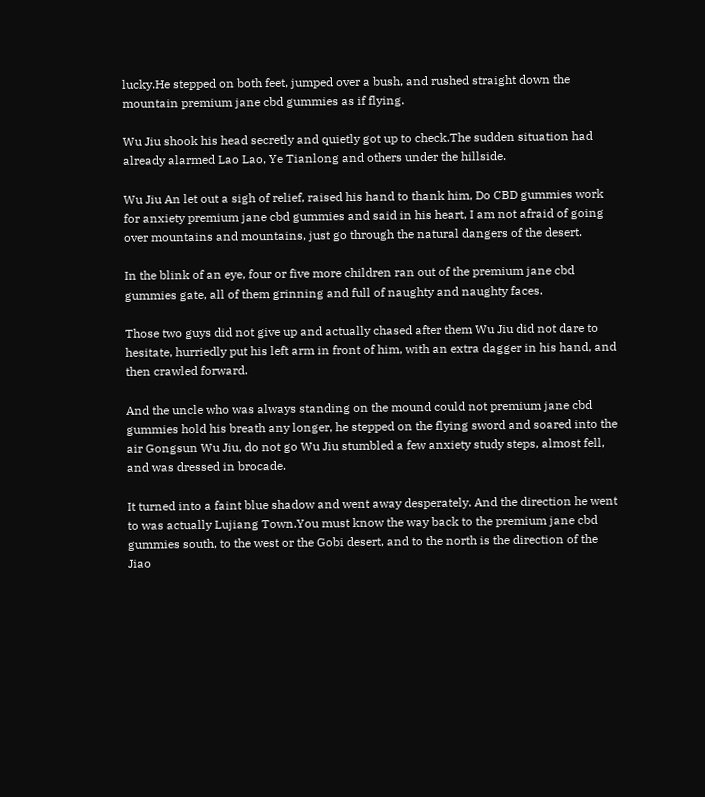lucky.He stepped on both feet, jumped over a bush, and rushed straight down the mountain premium jane cbd gummies as if flying.

Wu Jiu shook his head secretly and quietly got up to check.The sudden situation had already alarmed Lao Lao, Ye Tianlong and others under the hillside.

Wu Jiu An let out a sigh of relief, raised his hand to thank him, Do CBD gummies work for anxiety premium jane cbd gummies and said in his heart, I am not afraid of going over mountains and mountains, just go through the natural dangers of the desert.

In the blink of an eye, four or five more children ran out of the premium jane cbd gummies gate, all of them grinning and full of naughty and naughty faces.

Those two guys did not give up and actually chased after them Wu Jiu did not dare to hesitate, hurriedly put his left arm in front of him, with an extra dagger in his hand, and then crawled forward.

And the uncle who was always standing on the mound could not premium jane cbd gummies hold his breath any longer, he stepped on the flying sword and soared into the air Gongsun Wu Jiu, do not go Wu Jiu stumbled a few anxiety study steps, almost fell, and was dressed in brocade.

It turned into a faint blue shadow and went away desperately. And the direction he went to was actually Lujiang Town.You must know the way back to the premium jane cbd gummies south, to the west or the Gobi desert, and to the north is the direction of the Jiao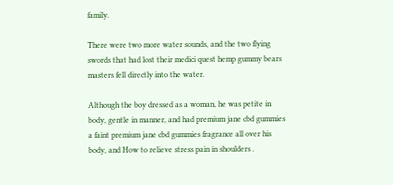family.

There were two more water sounds, and the two flying swords that had lost their medici quest hemp gummy bears masters fell directly into the water.

Although the boy dressed as a woman, he was petite in body, gentle in manner, and had premium jane cbd gummies a faint premium jane cbd gummies fragrance all over his body, and How to relieve stress pain in shoulders .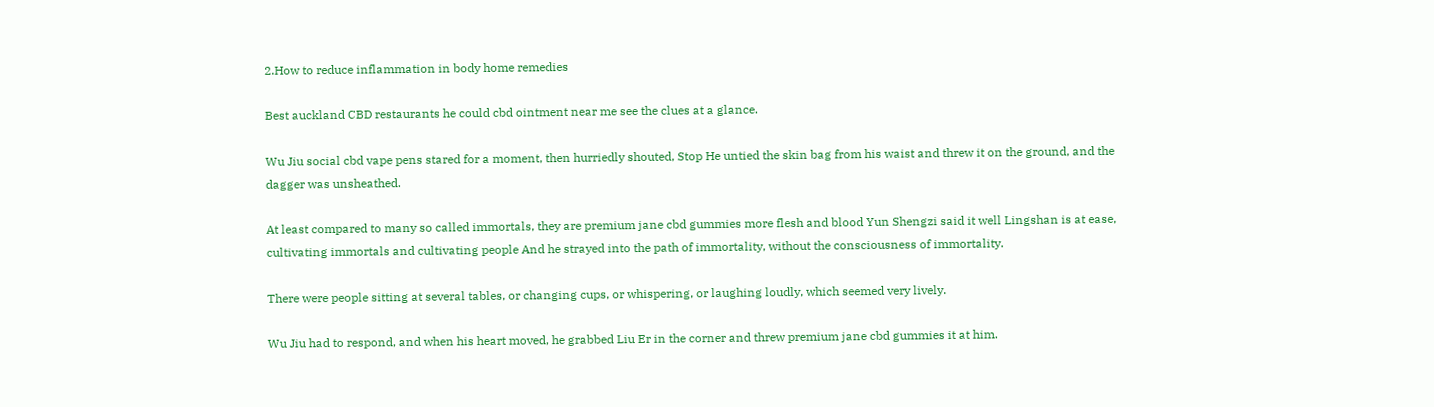2.How to reduce inflammation in body home remedies

Best auckland CBD restaurants he could cbd ointment near me see the clues at a glance.

Wu Jiu social cbd vape pens stared for a moment, then hurriedly shouted, Stop He untied the skin bag from his waist and threw it on the ground, and the dagger was unsheathed.

At least compared to many so called immortals, they are premium jane cbd gummies more flesh and blood Yun Shengzi said it well Lingshan is at ease, cultivating immortals and cultivating people And he strayed into the path of immortality, without the consciousness of immortality.

There were people sitting at several tables, or changing cups, or whispering, or laughing loudly, which seemed very lively.

Wu Jiu had to respond, and when his heart moved, he grabbed Liu Er in the corner and threw premium jane cbd gummies it at him.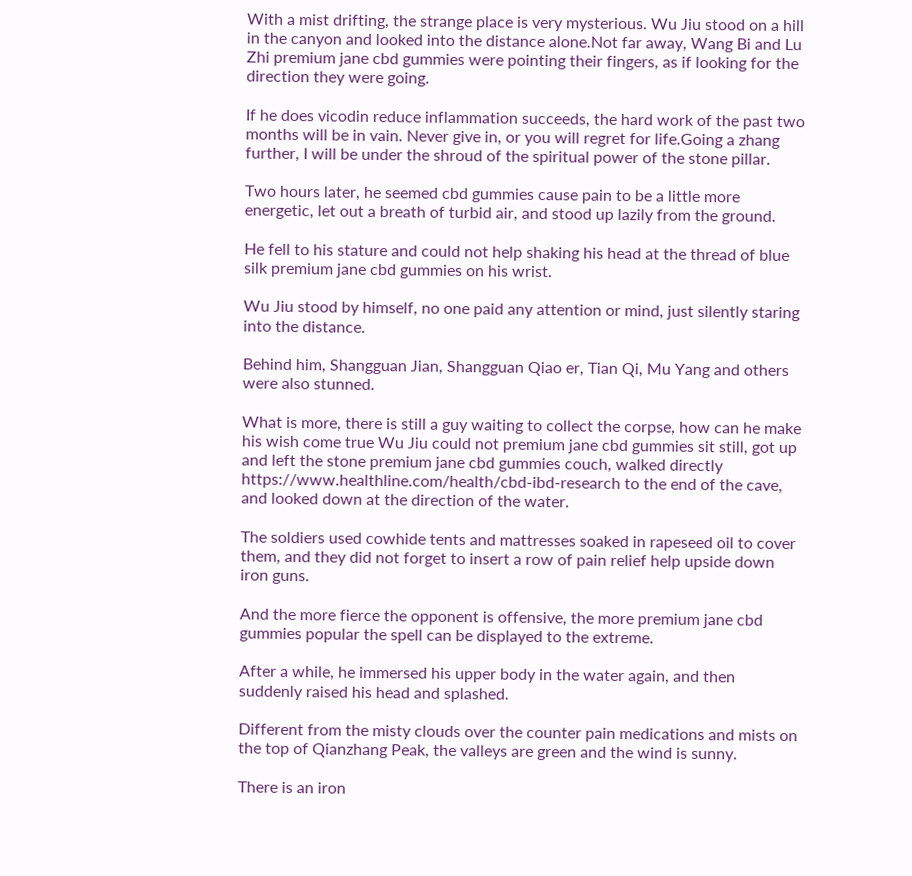With a mist drifting, the strange place is very mysterious. Wu Jiu stood on a hill in the canyon and looked into the distance alone.Not far away, Wang Bi and Lu Zhi premium jane cbd gummies were pointing their fingers, as if looking for the direction they were going.

If he does vicodin reduce inflammation succeeds, the hard work of the past two months will be in vain. Never give in, or you will regret for life.Going a zhang further, I will be under the shroud of the spiritual power of the stone pillar.

Two hours later, he seemed cbd gummies cause pain to be a little more energetic, let out a breath of turbid air, and stood up lazily from the ground.

He fell to his stature and could not help shaking his head at the thread of blue silk premium jane cbd gummies on his wrist.

Wu Jiu stood by himself, no one paid any attention or mind, just silently staring into the distance.

Behind him, Shangguan Jian, Shangguan Qiao er, Tian Qi, Mu Yang and others were also stunned.

What is more, there is still a guy waiting to collect the corpse, how can he make his wish come true Wu Jiu could not premium jane cbd gummies sit still, got up and left the stone premium jane cbd gummies couch, walked directly https://www.healthline.com/health/cbd-ibd-research to the end of the cave, and looked down at the direction of the water.

The soldiers used cowhide tents and mattresses soaked in rapeseed oil to cover them, and they did not forget to insert a row of pain relief help upside down iron guns.

And the more fierce the opponent is offensive, the more premium jane cbd gummies popular the spell can be displayed to the extreme.

After a while, he immersed his upper body in the water again, and then suddenly raised his head and splashed.

Different from the misty clouds over the counter pain medications and mists on the top of Qianzhang Peak, the valleys are green and the wind is sunny.

There is an iron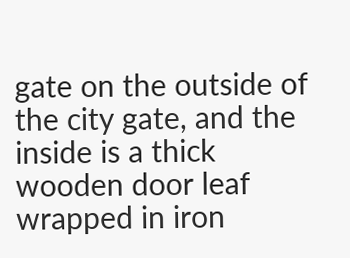gate on the outside of the city gate, and the inside is a thick wooden door leaf wrapped in iron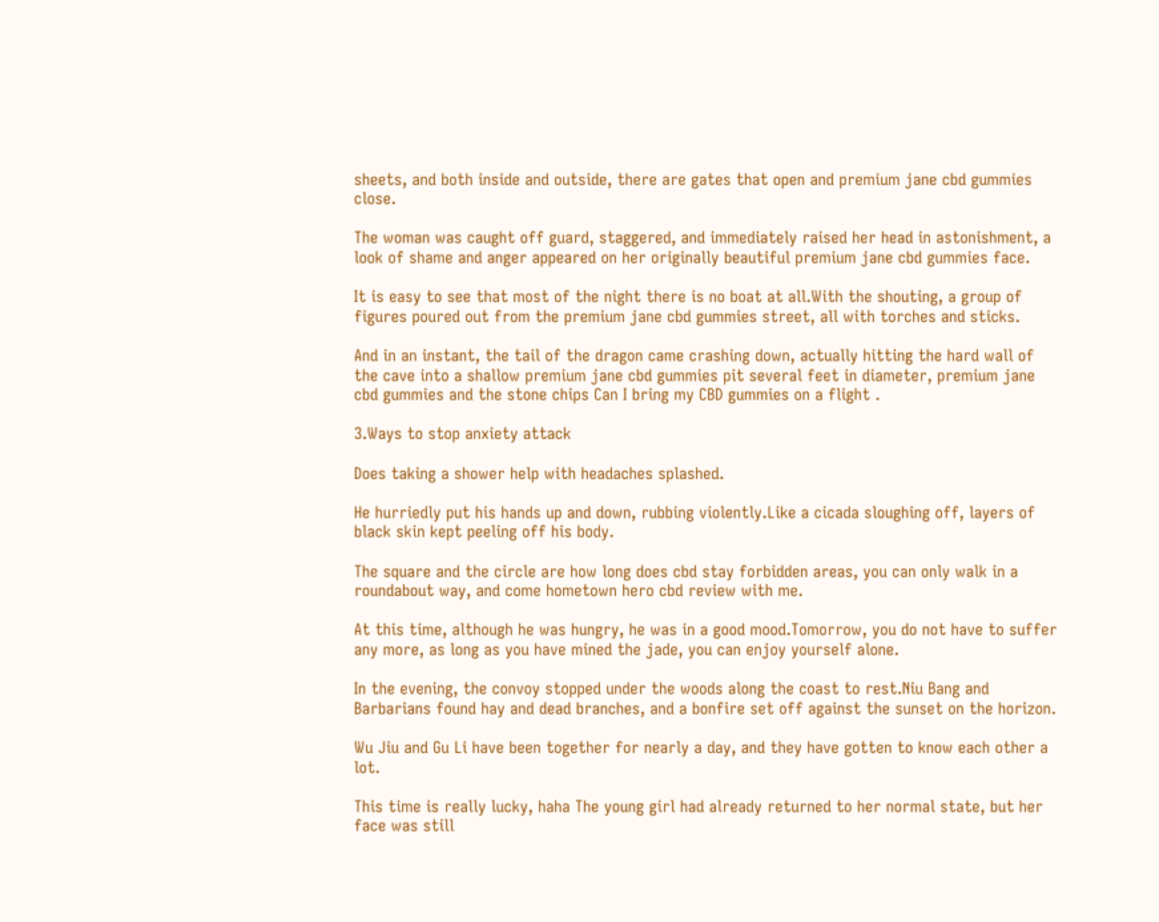sheets, and both inside and outside, there are gates that open and premium jane cbd gummies close.

The woman was caught off guard, staggered, and immediately raised her head in astonishment, a look of shame and anger appeared on her originally beautiful premium jane cbd gummies face.

It is easy to see that most of the night there is no boat at all.With the shouting, a group of figures poured out from the premium jane cbd gummies street, all with torches and sticks.

And in an instant, the tail of the dragon came crashing down, actually hitting the hard wall of the cave into a shallow premium jane cbd gummies pit several feet in diameter, premium jane cbd gummies and the stone chips Can I bring my CBD gummies on a flight .

3.Ways to stop anxiety attack

Does taking a shower help with headaches splashed.

He hurriedly put his hands up and down, rubbing violently.Like a cicada sloughing off, layers of black skin kept peeling off his body.

The square and the circle are how long does cbd stay forbidden areas, you can only walk in a roundabout way, and come hometown hero cbd review with me.

At this time, although he was hungry, he was in a good mood.Tomorrow, you do not have to suffer any more, as long as you have mined the jade, you can enjoy yourself alone.

In the evening, the convoy stopped under the woods along the coast to rest.Niu Bang and Barbarians found hay and dead branches, and a bonfire set off against the sunset on the horizon.

Wu Jiu and Gu Li have been together for nearly a day, and they have gotten to know each other a lot.

This time is really lucky, haha The young girl had already returned to her normal state, but her face was still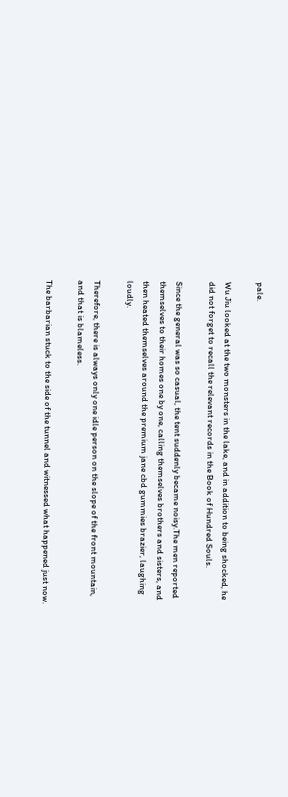pale.

Wu Jiu looked at the two monsters in the lake, and in addition to being shocked, he did not forget to recall the relevant records in the Book of Hundred Souls.

Since the general was so casual, the tent suddenly became noisy.The men reported themselves to their homes one by one, calling themselves brothers and sisters, and then heated themselves around the premium jane cbd gummies brazier, laughing loudly.

Therefore, there is always only one idle person on the slope of the front mountain, and that is blameless.

The barbarian stuck to the side of the tunnel and witnessed what happened just now.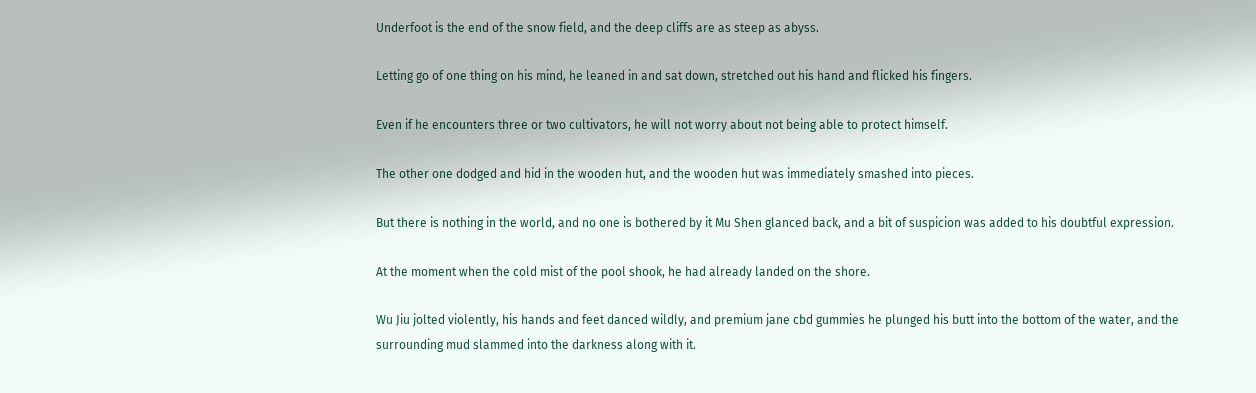Underfoot is the end of the snow field, and the deep cliffs are as steep as abyss.

Letting go of one thing on his mind, he leaned in and sat down, stretched out his hand and flicked his fingers.

Even if he encounters three or two cultivators, he will not worry about not being able to protect himself.

The other one dodged and hid in the wooden hut, and the wooden hut was immediately smashed into pieces.

But there is nothing in the world, and no one is bothered by it Mu Shen glanced back, and a bit of suspicion was added to his doubtful expression.

At the moment when the cold mist of the pool shook, he had already landed on the shore.

Wu Jiu jolted violently, his hands and feet danced wildly, and premium jane cbd gummies he plunged his butt into the bottom of the water, and the surrounding mud slammed into the darkness along with it.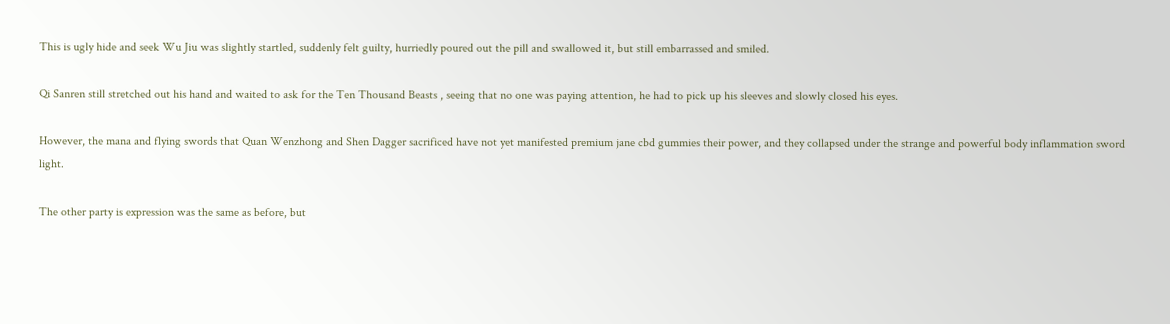This is ugly hide and seek Wu Jiu was slightly startled, suddenly felt guilty, hurriedly poured out the pill and swallowed it, but still embarrassed and smiled.

Qi Sanren still stretched out his hand and waited to ask for the Ten Thousand Beasts , seeing that no one was paying attention, he had to pick up his sleeves and slowly closed his eyes.

However, the mana and flying swords that Quan Wenzhong and Shen Dagger sacrificed have not yet manifested premium jane cbd gummies their power, and they collapsed under the strange and powerful body inflammation sword light.

The other party is expression was the same as before, but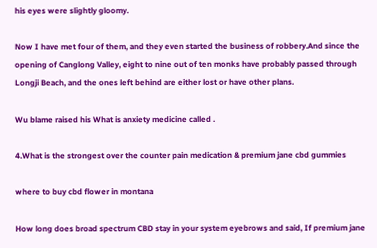his eyes were slightly gloomy.

Now I have met four of them, and they even started the business of robbery.And since the opening of Canglong Valley, eight to nine out of ten monks have probably passed through Longji Beach, and the ones left behind are either lost or have other plans.

Wu blame raised his What is anxiety medicine called .

4.What is the strongest over the counter pain medication & premium jane cbd gummies

where to buy cbd flower in montana

How long does broad spectrum CBD stay in your system eyebrows and said, If premium jane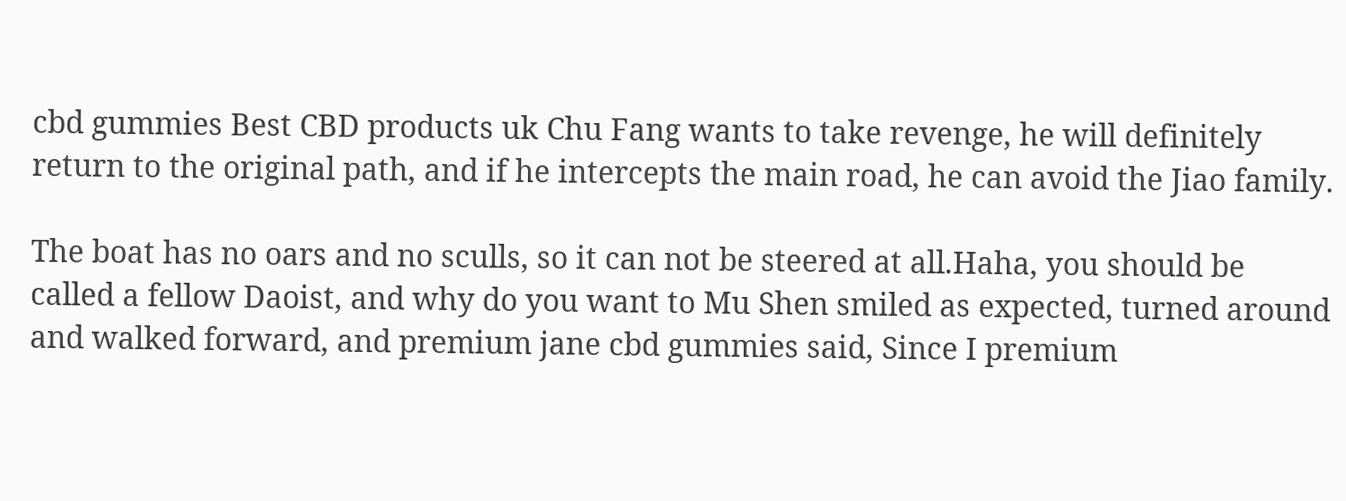cbd gummies Best CBD products uk Chu Fang wants to take revenge, he will definitely return to the original path, and if he intercepts the main road, he can avoid the Jiao family.

The boat has no oars and no sculls, so it can not be steered at all.Haha, you should be called a fellow Daoist, and why do you want to Mu Shen smiled as expected, turned around and walked forward, and premium jane cbd gummies said, Since I premium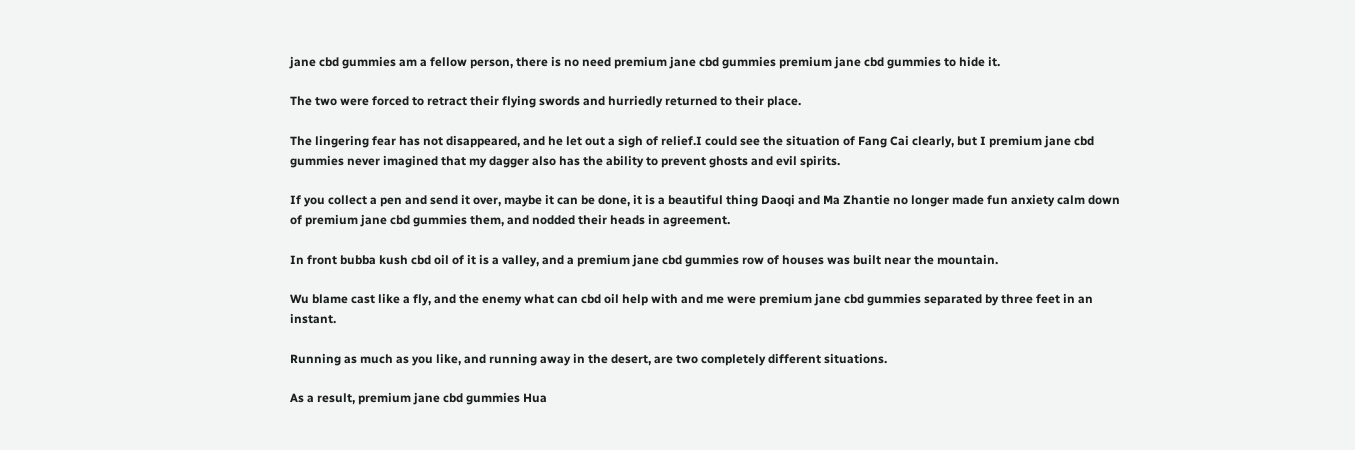jane cbd gummies am a fellow person, there is no need premium jane cbd gummies premium jane cbd gummies to hide it.

The two were forced to retract their flying swords and hurriedly returned to their place.

The lingering fear has not disappeared, and he let out a sigh of relief.I could see the situation of Fang Cai clearly, but I premium jane cbd gummies never imagined that my dagger also has the ability to prevent ghosts and evil spirits.

If you collect a pen and send it over, maybe it can be done, it is a beautiful thing Daoqi and Ma Zhantie no longer made fun anxiety calm down of premium jane cbd gummies them, and nodded their heads in agreement.

In front bubba kush cbd oil of it is a valley, and a premium jane cbd gummies row of houses was built near the mountain.

Wu blame cast like a fly, and the enemy what can cbd oil help with and me were premium jane cbd gummies separated by three feet in an instant.

Running as much as you like, and running away in the desert, are two completely different situations.

As a result, premium jane cbd gummies Hua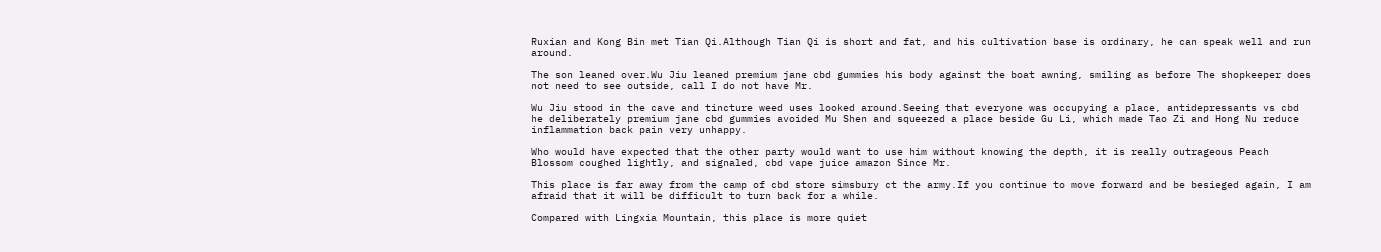Ruxian and Kong Bin met Tian Qi.Although Tian Qi is short and fat, and his cultivation base is ordinary, he can speak well and run around.

The son leaned over.Wu Jiu leaned premium jane cbd gummies his body against the boat awning, smiling as before The shopkeeper does not need to see outside, call I do not have Mr.

Wu Jiu stood in the cave and tincture weed uses looked around.Seeing that everyone was occupying a place, antidepressants vs cbd he deliberately premium jane cbd gummies avoided Mu Shen and squeezed a place beside Gu Li, which made Tao Zi and Hong Nu reduce inflammation back pain very unhappy.

Who would have expected that the other party would want to use him without knowing the depth, it is really outrageous Peach Blossom coughed lightly, and signaled, cbd vape juice amazon Since Mr.

This place is far away from the camp of cbd store simsbury ct the army.If you continue to move forward and be besieged again, I am afraid that it will be difficult to turn back for a while.

Compared with Lingxia Mountain, this place is more quiet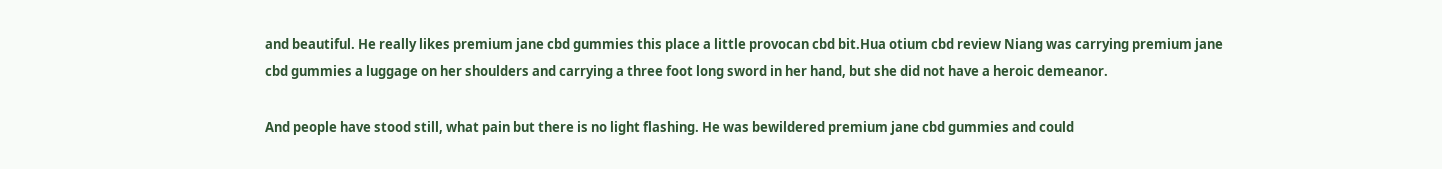and beautiful. He really likes premium jane cbd gummies this place a little provocan cbd bit.Hua otium cbd review Niang was carrying premium jane cbd gummies a luggage on her shoulders and carrying a three foot long sword in her hand, but she did not have a heroic demeanor.

And people have stood still, what pain but there is no light flashing. He was bewildered premium jane cbd gummies and could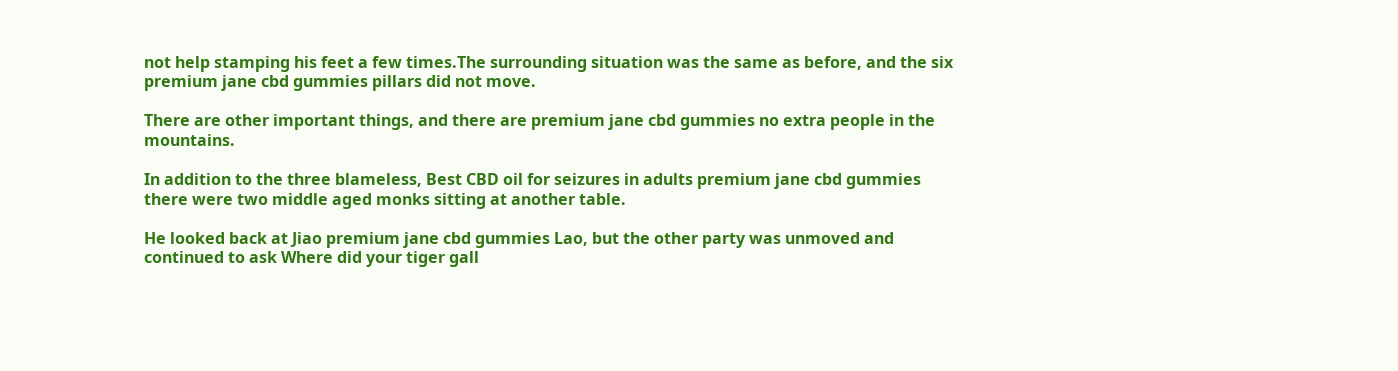not help stamping his feet a few times.The surrounding situation was the same as before, and the six premium jane cbd gummies pillars did not move.

There are other important things, and there are premium jane cbd gummies no extra people in the mountains.

In addition to the three blameless, Best CBD oil for seizures in adults premium jane cbd gummies there were two middle aged monks sitting at another table.

He looked back at Jiao premium jane cbd gummies Lao, but the other party was unmoved and continued to ask Where did your tiger gall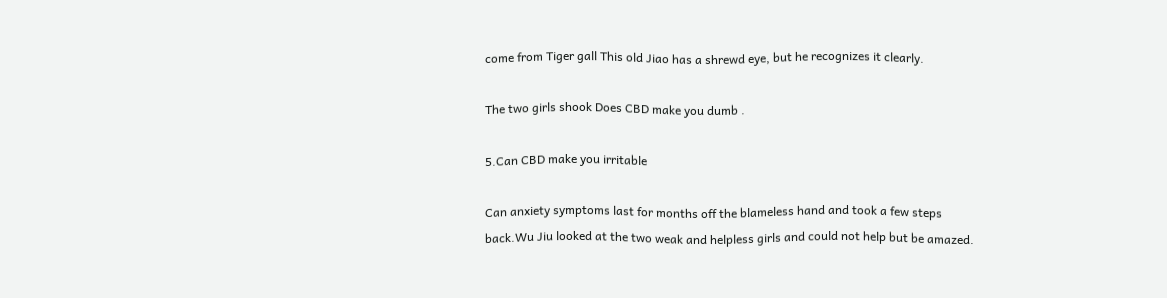come from Tiger gall This old Jiao has a shrewd eye, but he recognizes it clearly.

The two girls shook Does CBD make you dumb .

5.Can CBD make you irritable

Can anxiety symptoms last for months off the blameless hand and took a few steps back.Wu Jiu looked at the two weak and helpless girls and could not help but be amazed.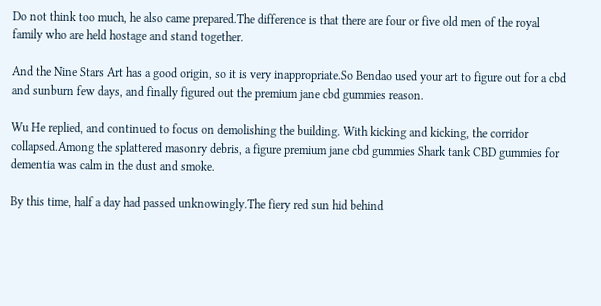Do not think too much, he also came prepared.The difference is that there are four or five old men of the royal family who are held hostage and stand together.

And the Nine Stars Art has a good origin, so it is very inappropriate.So Bendao used your art to figure out for a cbd and sunburn few days, and finally figured out the premium jane cbd gummies reason.

Wu He replied, and continued to focus on demolishing the building. With kicking and kicking, the corridor collapsed.Among the splattered masonry debris, a figure premium jane cbd gummies Shark tank CBD gummies for dementia was calm in the dust and smoke.

By this time, half a day had passed unknowingly.The fiery red sun hid behind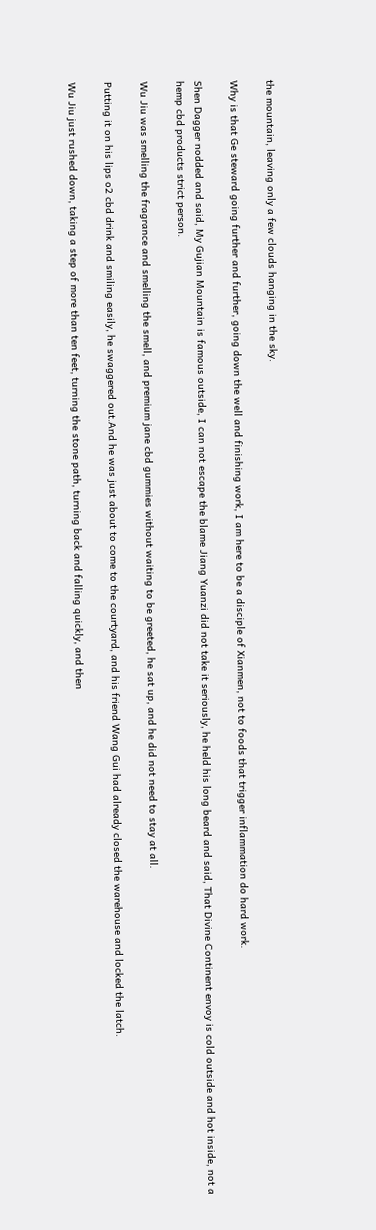the mountain, leaving only a few clouds hanging in the sky.

Why is that Ge steward going further and further, going down the well and finishing work, I am here to be a disciple of Xianmen, not to foods that trigger inflammation do hard work.

Shen Dagger nodded and said, My Gujian Mountain is famous outside, I can not escape the blame Jiang Yuanzi did not take it seriously, he held his long beard and said, That Divine Continent envoy is cold outside and hot inside, not a hemp cbd products strict person.

Wu Jiu was smelling the fragrance and smelling the smell, and premium jane cbd gummies without waiting to be greeted, he sat up, and he did not need to stay at all.

Putting it on his lips o2 cbd drink and smiling easily, he swaggered out.And he was just about to come to the courtyard, and his friend Wang Gui had already closed the warehouse and locked the latch.

Wu Jiu just rushed down, taking a step of more than ten feet, turning the stone path, turning back and falling quickly, and then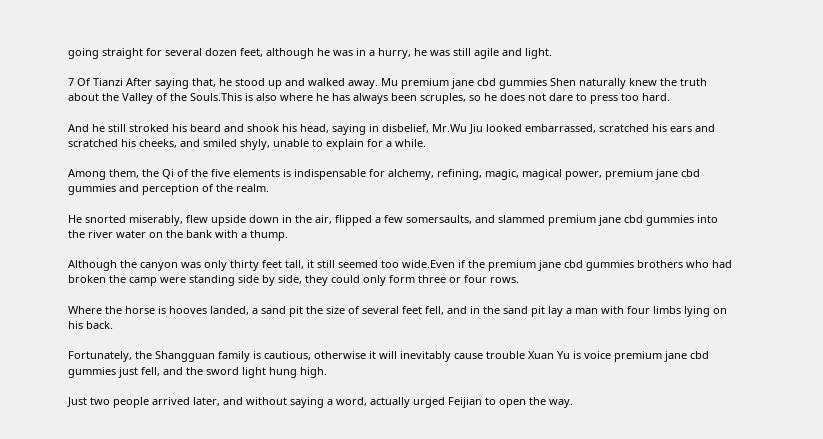going straight for several dozen feet, although he was in a hurry, he was still agile and light.

7 Of Tianzi After saying that, he stood up and walked away. Mu premium jane cbd gummies Shen naturally knew the truth about the Valley of the Souls.This is also where he has always been scruples, so he does not dare to press too hard.

And he still stroked his beard and shook his head, saying in disbelief, Mr.Wu Jiu looked embarrassed, scratched his ears and scratched his cheeks, and smiled shyly, unable to explain for a while.

Among them, the Qi of the five elements is indispensable for alchemy, refining, magic, magical power, premium jane cbd gummies and perception of the realm.

He snorted miserably, flew upside down in the air, flipped a few somersaults, and slammed premium jane cbd gummies into the river water on the bank with a thump.

Although the canyon was only thirty feet tall, it still seemed too wide.Even if the premium jane cbd gummies brothers who had broken the camp were standing side by side, they could only form three or four rows.

Where the horse is hooves landed, a sand pit the size of several feet fell, and in the sand pit lay a man with four limbs lying on his back.

Fortunately, the Shangguan family is cautious, otherwise it will inevitably cause trouble Xuan Yu is voice premium jane cbd gummies just fell, and the sword light hung high.

Just two people arrived later, and without saying a word, actually urged Feijian to open the way.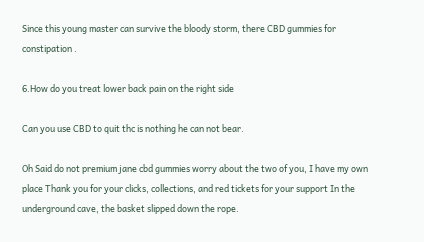Since this young master can survive the bloody storm, there CBD gummies for constipation .

6.How do you treat lower back pain on the right side

Can you use CBD to quit thc is nothing he can not bear.

Oh Said do not premium jane cbd gummies worry about the two of you, I have my own place Thank you for your clicks, collections, and red tickets for your support In the underground cave, the basket slipped down the rope.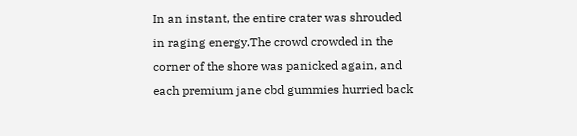In an instant, the entire crater was shrouded in raging energy.The crowd crowded in the corner of the shore was panicked again, and each premium jane cbd gummies hurried back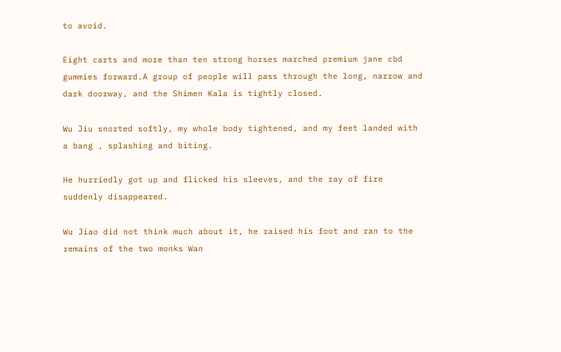to avoid.

Eight carts and more than ten strong horses marched premium jane cbd gummies forward.A group of people will pass through the long, narrow and dark doorway, and the Shimen Kala is tightly closed.

Wu Jiu snorted softly, my whole body tightened, and my feet landed with a bang , splashing and biting.

He hurriedly got up and flicked his sleeves, and the ray of fire suddenly disappeared.

Wu Jiao did not think much about it, he raised his foot and ran to the remains of the two monks Wan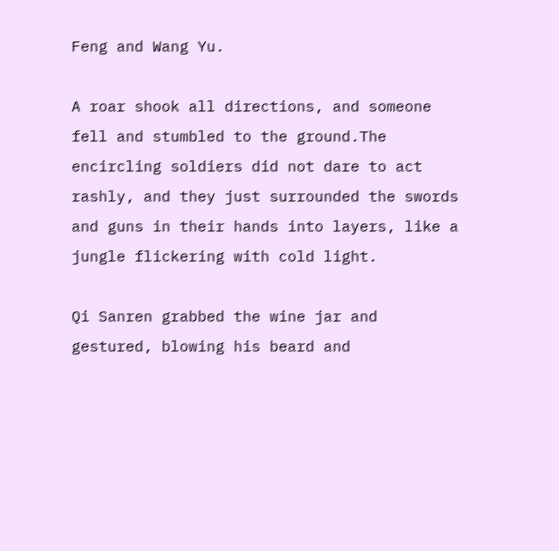Feng and Wang Yu.

A roar shook all directions, and someone fell and stumbled to the ground.The encircling soldiers did not dare to act rashly, and they just surrounded the swords and guns in their hands into layers, like a jungle flickering with cold light.

Qi Sanren grabbed the wine jar and gestured, blowing his beard and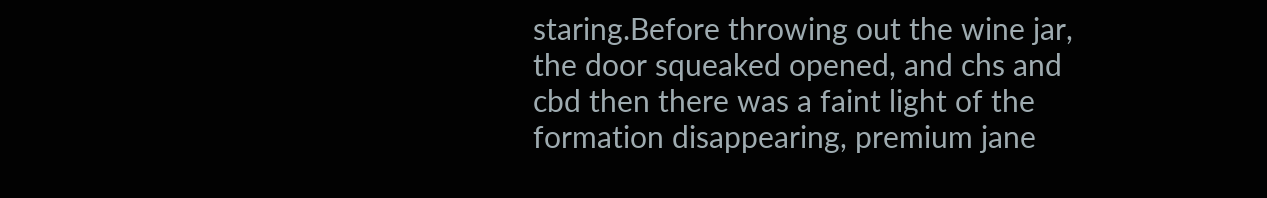staring.Before throwing out the wine jar, the door squeaked opened, and chs and cbd then there was a faint light of the formation disappearing, premium jane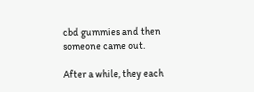cbd gummies and then someone came out.

After a while, they each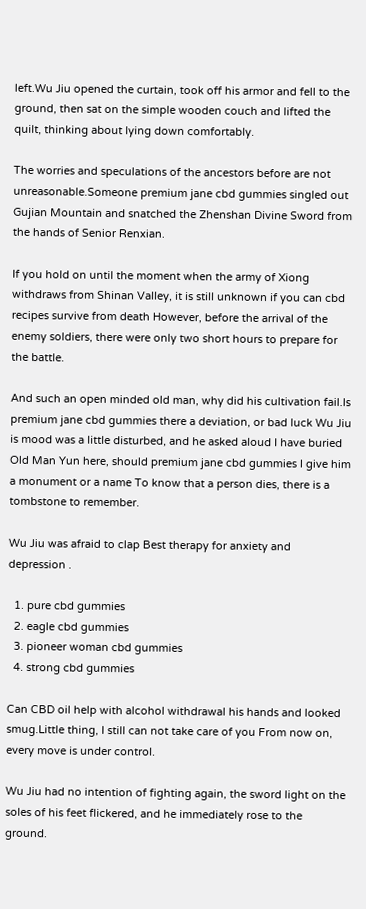left.Wu Jiu opened the curtain, took off his armor and fell to the ground, then sat on the simple wooden couch and lifted the quilt, thinking about lying down comfortably.

The worries and speculations of the ancestors before are not unreasonable.Someone premium jane cbd gummies singled out Gujian Mountain and snatched the Zhenshan Divine Sword from the hands of Senior Renxian.

If you hold on until the moment when the army of Xiong withdraws from Shinan Valley, it is still unknown if you can cbd recipes survive from death However, before the arrival of the enemy soldiers, there were only two short hours to prepare for the battle.

And such an open minded old man, why did his cultivation fail.Is premium jane cbd gummies there a deviation, or bad luck Wu Jiu is mood was a little disturbed, and he asked aloud I have buried Old Man Yun here, should premium jane cbd gummies I give him a monument or a name To know that a person dies, there is a tombstone to remember.

Wu Jiu was afraid to clap Best therapy for anxiety and depression .

  1. pure cbd gummies
  2. eagle cbd gummies
  3. pioneer woman cbd gummies
  4. strong cbd gummies

Can CBD oil help with alcohol withdrawal his hands and looked smug.Little thing, I still can not take care of you From now on, every move is under control.

Wu Jiu had no intention of fighting again, the sword light on the soles of his feet flickered, and he immediately rose to the ground.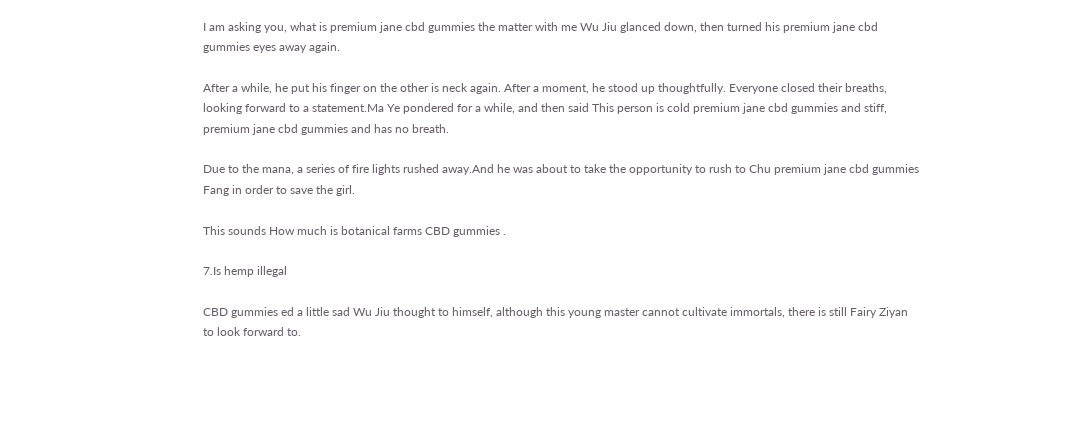I am asking you, what is premium jane cbd gummies the matter with me Wu Jiu glanced down, then turned his premium jane cbd gummies eyes away again.

After a while, he put his finger on the other is neck again. After a moment, he stood up thoughtfully. Everyone closed their breaths, looking forward to a statement.Ma Ye pondered for a while, and then said This person is cold premium jane cbd gummies and stiff, premium jane cbd gummies and has no breath.

Due to the mana, a series of fire lights rushed away.And he was about to take the opportunity to rush to Chu premium jane cbd gummies Fang in order to save the girl.

This sounds How much is botanical farms CBD gummies .

7.Is hemp illegal

CBD gummies ed a little sad Wu Jiu thought to himself, although this young master cannot cultivate immortals, there is still Fairy Ziyan to look forward to.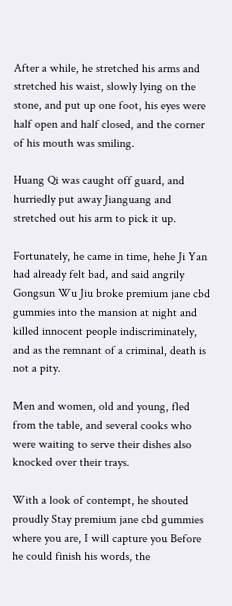After a while, he stretched his arms and stretched his waist, slowly lying on the stone, and put up one foot, his eyes were half open and half closed, and the corner of his mouth was smiling.

Huang Qi was caught off guard, and hurriedly put away Jianguang and stretched out his arm to pick it up.

Fortunately, he came in time, hehe Ji Yan had already felt bad, and said angrily Gongsun Wu Jiu broke premium jane cbd gummies into the mansion at night and killed innocent people indiscriminately, and as the remnant of a criminal, death is not a pity.

Men and women, old and young, fled from the table, and several cooks who were waiting to serve their dishes also knocked over their trays.

With a look of contempt, he shouted proudly Stay premium jane cbd gummies where you are, I will capture you Before he could finish his words, the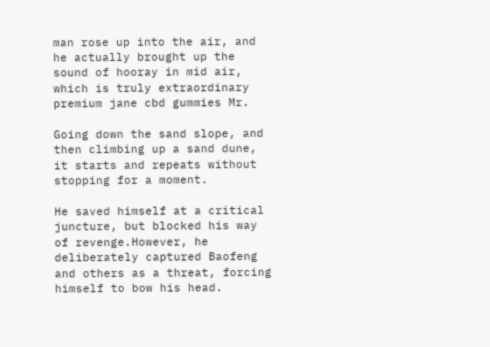man rose up into the air, and he actually brought up the sound of hooray in mid air, which is truly extraordinary premium jane cbd gummies Mr.

Going down the sand slope, and then climbing up a sand dune, it starts and repeats without stopping for a moment.

He saved himself at a critical juncture, but blocked his way of revenge.However, he deliberately captured Baofeng and others as a threat, forcing himself to bow his head.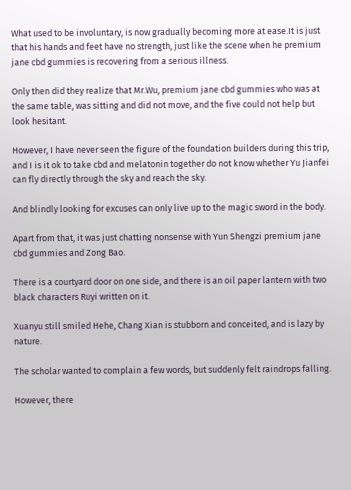What used to be involuntary, is now gradually becoming more at ease.It is just that his hands and feet have no strength, just like the scene when he premium jane cbd gummies is recovering from a serious illness.

Only then did they realize that Mr.Wu, premium jane cbd gummies who was at the same table, was sitting and did not move, and the five could not help but look hesitant.

However, I have never seen the figure of the foundation builders during this trip, and I is it ok to take cbd and melatonin together do not know whether Yu Jianfei can fly directly through the sky and reach the sky.

And blindly looking for excuses can only live up to the magic sword in the body.

Apart from that, it was just chatting nonsense with Yun Shengzi premium jane cbd gummies and Zong Bao.

There is a courtyard door on one side, and there is an oil paper lantern with two black characters Ruyi written on it.

Xuanyu still smiled Hehe, Chang Xian is stubborn and conceited, and is lazy by nature.

The scholar wanted to complain a few words, but suddenly felt raindrops falling.

However, there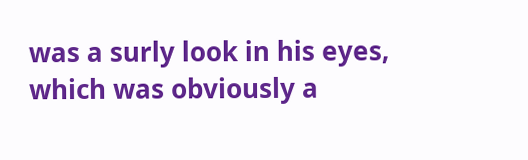was a surly look in his eyes, which was obviously a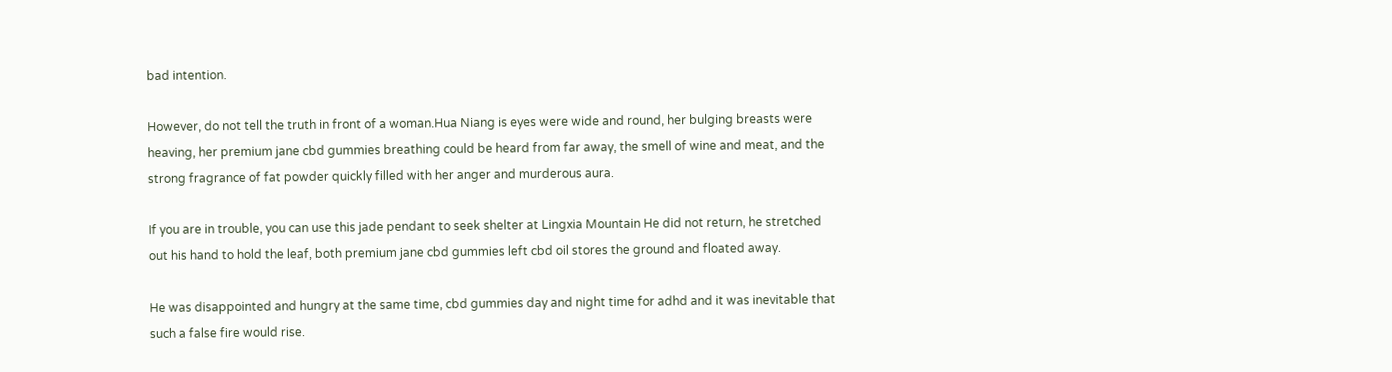bad intention.

However, do not tell the truth in front of a woman.Hua Niang is eyes were wide and round, her bulging breasts were heaving, her premium jane cbd gummies breathing could be heard from far away, the smell of wine and meat, and the strong fragrance of fat powder quickly filled with her anger and murderous aura.

If you are in trouble, you can use this jade pendant to seek shelter at Lingxia Mountain He did not return, he stretched out his hand to hold the leaf, both premium jane cbd gummies left cbd oil stores the ground and floated away.

He was disappointed and hungry at the same time, cbd gummies day and night time for adhd and it was inevitable that such a false fire would rise.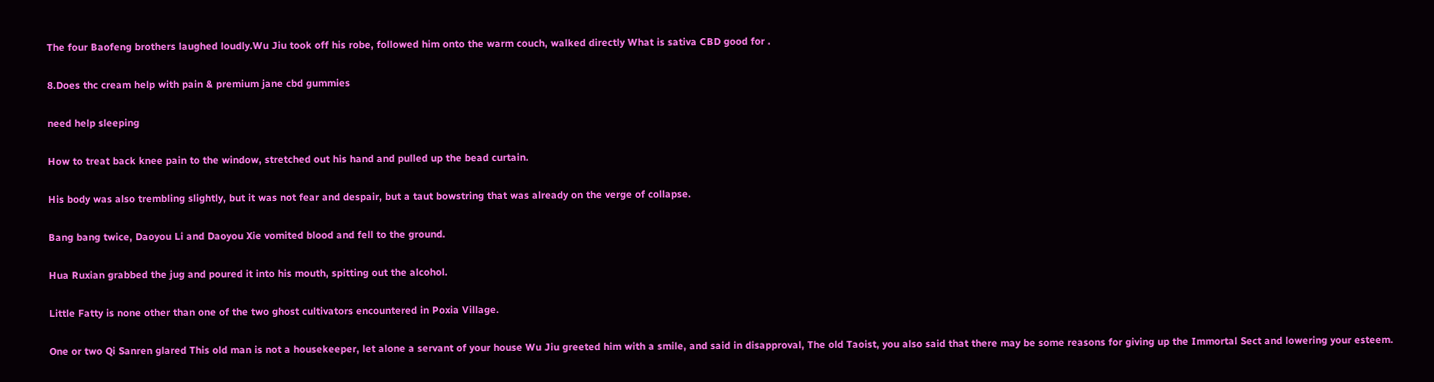The four Baofeng brothers laughed loudly.Wu Jiu took off his robe, followed him onto the warm couch, walked directly What is sativa CBD good for .

8.Does thc cream help with pain & premium jane cbd gummies

need help sleeping

How to treat back knee pain to the window, stretched out his hand and pulled up the bead curtain.

His body was also trembling slightly, but it was not fear and despair, but a taut bowstring that was already on the verge of collapse.

Bang bang twice, Daoyou Li and Daoyou Xie vomited blood and fell to the ground.

Hua Ruxian grabbed the jug and poured it into his mouth, spitting out the alcohol.

Little Fatty is none other than one of the two ghost cultivators encountered in Poxia Village.

One or two Qi Sanren glared This old man is not a housekeeper, let alone a servant of your house Wu Jiu greeted him with a smile, and said in disapproval, The old Taoist, you also said that there may be some reasons for giving up the Immortal Sect and lowering your esteem.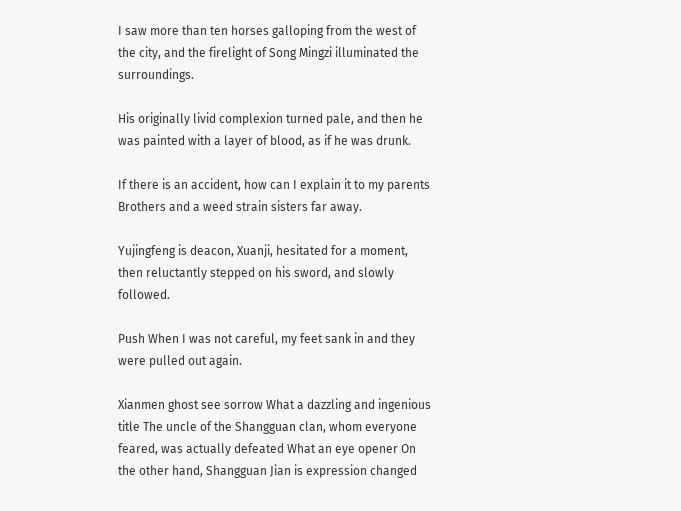I saw more than ten horses galloping from the west of the city, and the firelight of Song Mingzi illuminated the surroundings.

His originally livid complexion turned pale, and then he was painted with a layer of blood, as if he was drunk.

If there is an accident, how can I explain it to my parents Brothers and a weed strain sisters far away.

Yujingfeng is deacon, Xuanji, hesitated for a moment, then reluctantly stepped on his sword, and slowly followed.

Push When I was not careful, my feet sank in and they were pulled out again.

Xianmen ghost see sorrow What a dazzling and ingenious title The uncle of the Shangguan clan, whom everyone feared, was actually defeated What an eye opener On the other hand, Shangguan Jian is expression changed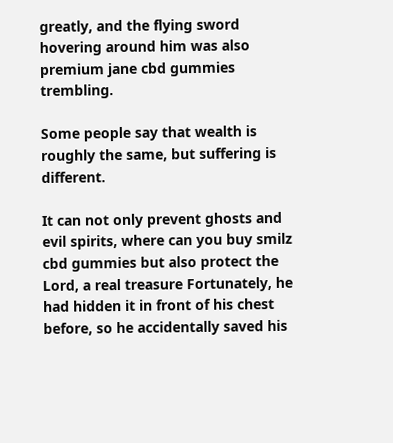greatly, and the flying sword hovering around him was also premium jane cbd gummies trembling.

Some people say that wealth is roughly the same, but suffering is different.

It can not only prevent ghosts and evil spirits, where can you buy smilz cbd gummies but also protect the Lord, a real treasure Fortunately, he had hidden it in front of his chest before, so he accidentally saved his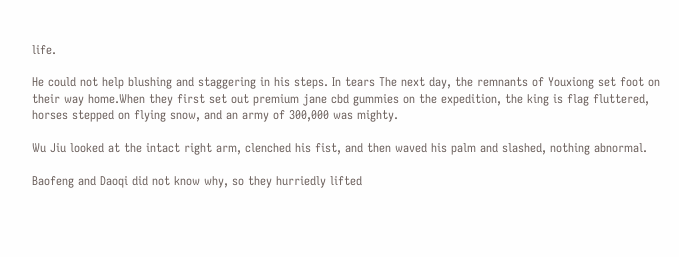life.

He could not help blushing and staggering in his steps. In tears The next day, the remnants of Youxiong set foot on their way home.When they first set out premium jane cbd gummies on the expedition, the king is flag fluttered, horses stepped on flying snow, and an army of 300,000 was mighty.

Wu Jiu looked at the intact right arm, clenched his fist, and then waved his palm and slashed, nothing abnormal.

Baofeng and Daoqi did not know why, so they hurriedly lifted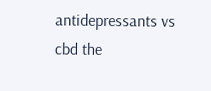antidepressants vs cbd the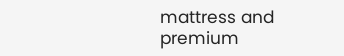mattress and premium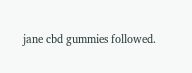jane cbd gummies followed.